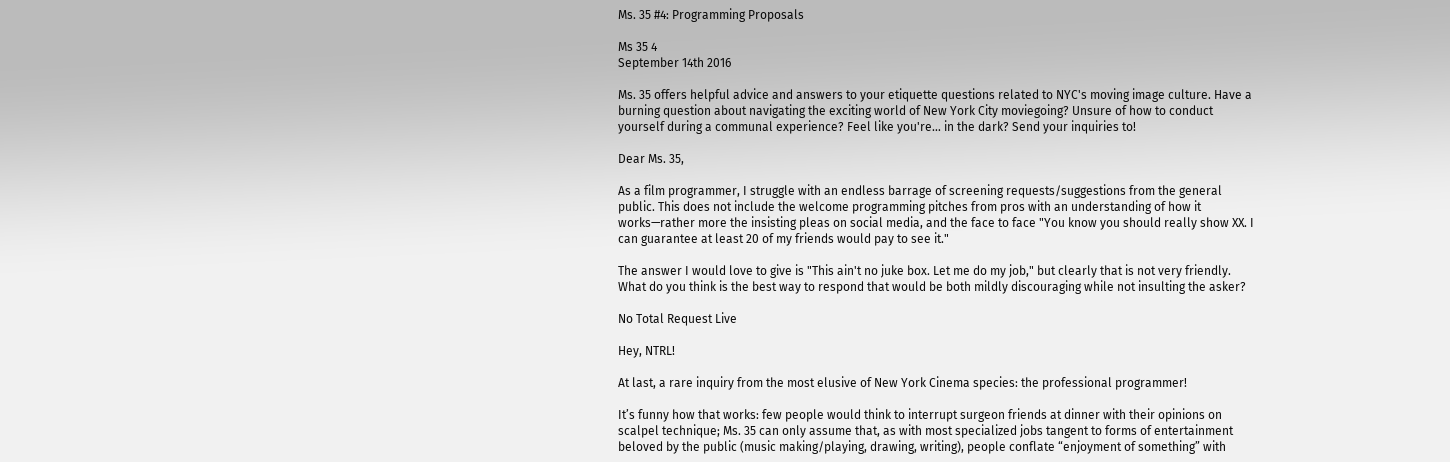Ms. 35 #4: Programming Proposals

Ms 35 4
September 14th 2016

Ms. 35 offers helpful advice and answers to your etiquette questions related to NYC's moving image culture. Have a burning question about navigating the exciting world of New York City moviegoing? Unsure of how to conduct yourself during a communal experience? Feel like you're… in the dark? Send your inquiries to!

Dear Ms. 35,

As a film programmer, I struggle with an endless barrage of screening requests/suggestions from the general public. This does not include the welcome programming pitches from pros with an understanding of how it works—rather more the insisting pleas on social media, and the face to face "You know you should really show XX. I can guarantee at least 20 of my friends would pay to see it."

The answer I would love to give is "This ain't no juke box. Let me do my job," but clearly that is not very friendly. What do you think is the best way to respond that would be both mildly discouraging while not insulting the asker?

No Total Request Live

Hey, NTRL!

At last, a rare inquiry from the most elusive of New York Cinema species: the professional programmer!

It’s funny how that works: few people would think to interrupt surgeon friends at dinner with their opinions on scalpel technique; Ms. 35 can only assume that, as with most specialized jobs tangent to forms of entertainment beloved by the public (music making/playing, drawing, writing), people conflate “enjoyment of something” with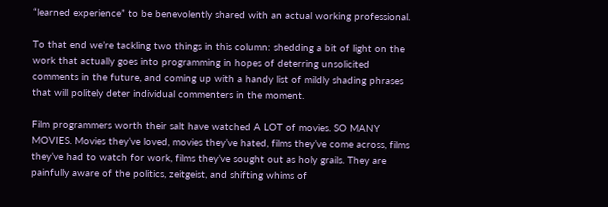“learned experience” to be benevolently shared with an actual working professional.

To that end we’re tackling two things in this column: shedding a bit of light on the work that actually goes into programming in hopes of deterring unsolicited comments in the future, and coming up with a handy list of mildly shading phrases that will politely deter individual commenters in the moment.

Film programmers worth their salt have watched A LOT of movies. SO MANY MOVIES. Movies they’ve loved, movies they’ve hated, films they’ve come across, films they’ve had to watch for work, films they’ve sought out as holy grails. They are painfully aware of the politics, zeitgeist, and shifting whims of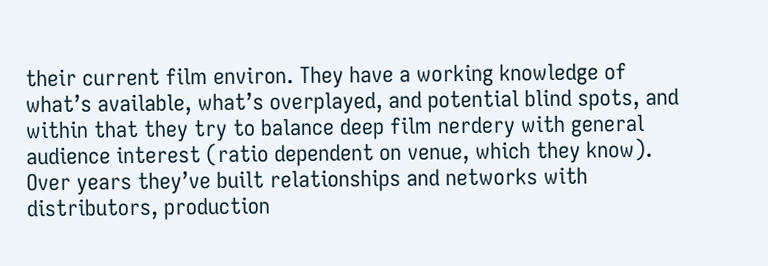their current film environ. They have a working knowledge of what’s available, what’s overplayed, and potential blind spots, and within that they try to balance deep film nerdery with general audience interest (ratio dependent on venue, which they know). Over years they’ve built relationships and networks with distributors, production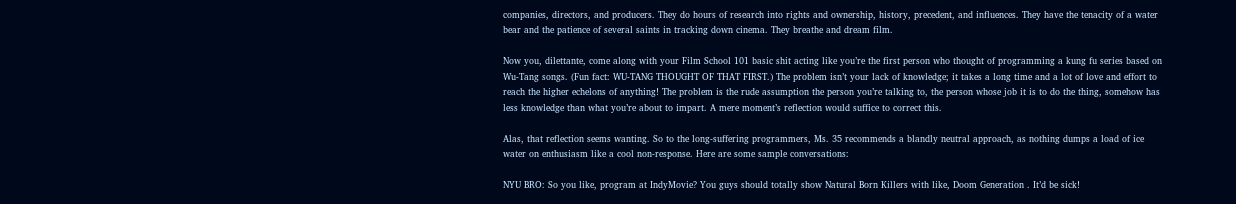companies, directors, and producers. They do hours of research into rights and ownership, history, precedent, and influences. They have the tenacity of a water bear and the patience of several saints in tracking down cinema. They breathe and dream film.

Now you, dilettante, come along with your Film School 101 basic shit acting like you’re the first person who thought of programming a kung fu series based on Wu-Tang songs. (Fun fact: WU-TANG THOUGHT OF THAT FIRST.) The problem isn’t your lack of knowledge; it takes a long time and a lot of love and effort to reach the higher echelons of anything! The problem is the rude assumption the person you’re talking to, the person whose job it is to do the thing, somehow has less knowledge than what you’re about to impart. A mere moment’s reflection would suffice to correct this.

Alas, that reflection seems wanting. So to the long-suffering programmers, Ms. 35 recommends a blandly neutral approach, as nothing dumps a load of ice water on enthusiasm like a cool non-response. Here are some sample conversations:

NYU BRO: So you like, program at IndyMovie? You guys should totally show Natural Born Killers with like, Doom Generation . It’d be sick!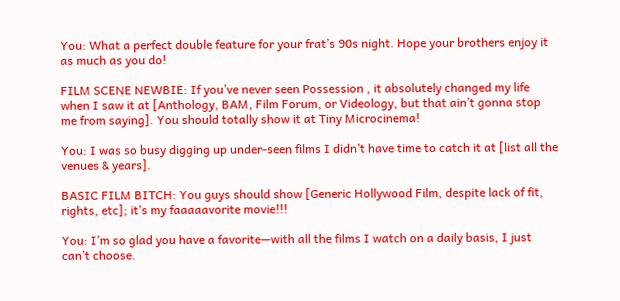You: What a perfect double feature for your frat’s 90s night. Hope your brothers enjoy it as much as you do!

FILM SCENE NEWBIE: If you’ve never seen Possession , it absolutely changed my life when I saw it at [Anthology, BAM, Film Forum, or Videology, but that ain’t gonna stop me from saying]. You should totally show it at Tiny Microcinema!

You: I was so busy digging up under-seen films I didn’t have time to catch it at [list all the venues & years].

BASIC FILM BITCH: You guys should show [Generic Hollywood Film, despite lack of fit, rights, etc]; it’s my faaaaavorite movie!!!

You: I’m so glad you have a favorite—with all the films I watch on a daily basis, I just can’t choose.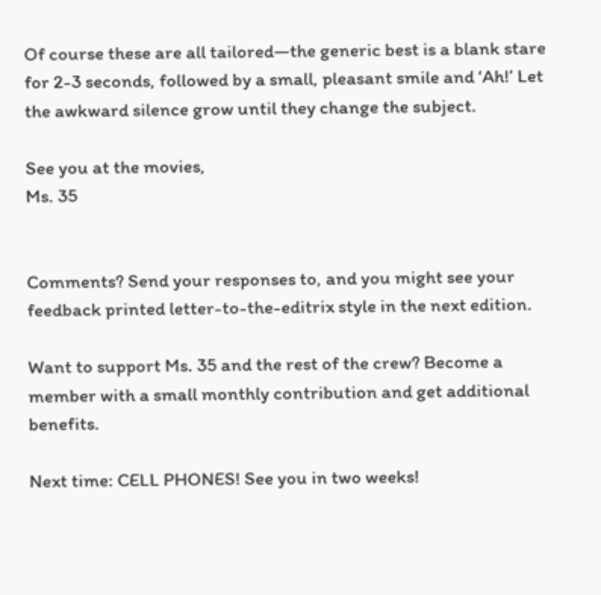Of course these are all tailored—the generic best is a blank stare for 2-3 seconds, followed by a small, pleasant smile and ‘Ah!’ Let the awkward silence grow until they change the subject.

See you at the movies,
Ms. 35


Comments? Send your responses to, and you might see your feedback printed letter-to-the-editrix style in the next edition.

Want to support Ms. 35 and the rest of the crew? Become a member with a small monthly contribution and get additional benefits.

Next time: CELL PHONES! See you in two weeks!